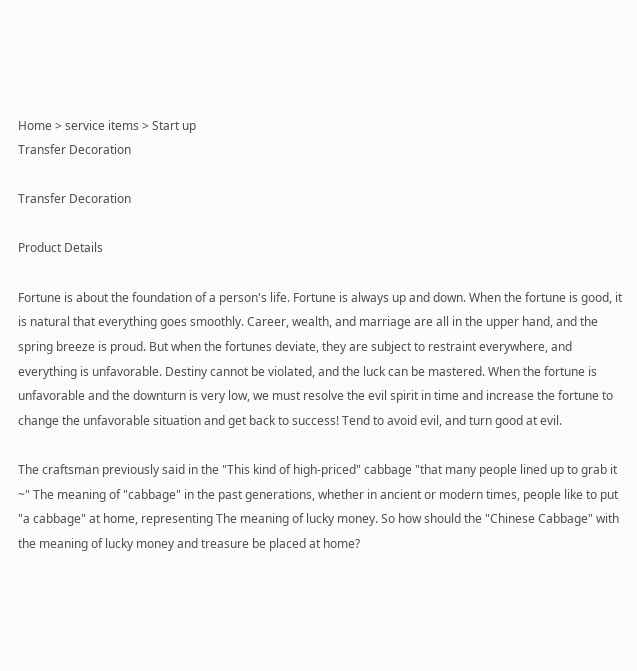Home > service items > Start up
Transfer Decoration

Transfer Decoration

Product Details

Fortune is about the foundation of a person's life. Fortune is always up and down. When the fortune is good, it is natural that everything goes smoothly. Career, wealth, and marriage are all in the upper hand, and the spring breeze is proud. But when the fortunes deviate, they are subject to restraint everywhere, and everything is unfavorable. Destiny cannot be violated, and the luck can be mastered. When the fortune is unfavorable and the downturn is very low, we must resolve the evil spirit in time and increase the fortune to change the unfavorable situation and get back to success! Tend to avoid evil, and turn good at evil.

The craftsman previously said in the "This kind of high-priced" cabbage "that many people lined up to grab it ~" The meaning of "cabbage" in the past generations, whether in ancient or modern times, people like to put "a cabbage" at home, representing The meaning of lucky money. So how should the "Chinese Cabbage" with the meaning of lucky money and treasure be placed at home?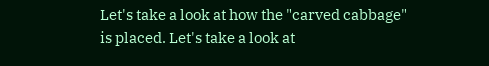Let's take a look at how the "carved cabbage" is placed. Let's take a look at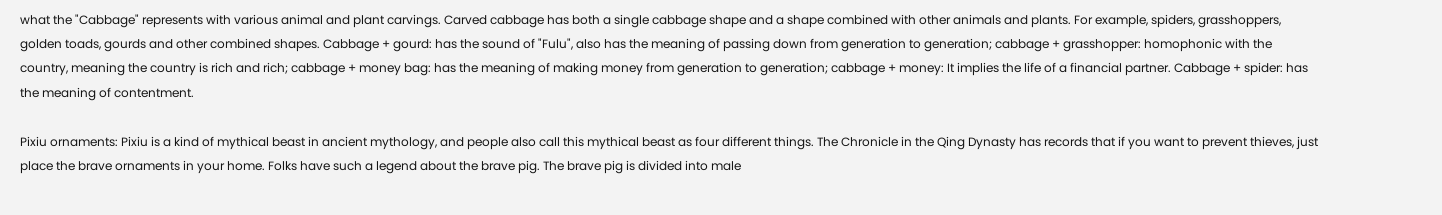what the "Cabbage" represents with various animal and plant carvings. Carved cabbage has both a single cabbage shape and a shape combined with other animals and plants. For example, spiders, grasshoppers, golden toads, gourds and other combined shapes. Cabbage + gourd: has the sound of "Fulu", also has the meaning of passing down from generation to generation; cabbage + grasshopper: homophonic with the country, meaning the country is rich and rich; cabbage + money bag: has the meaning of making money from generation to generation; cabbage + money: It implies the life of a financial partner. Cabbage + spider: has the meaning of contentment.

Pixiu ornaments: Pixiu is a kind of mythical beast in ancient mythology, and people also call this mythical beast as four different things. The Chronicle in the Qing Dynasty has records that if you want to prevent thieves, just place the brave ornaments in your home. Folks have such a legend about the brave pig. The brave pig is divided into male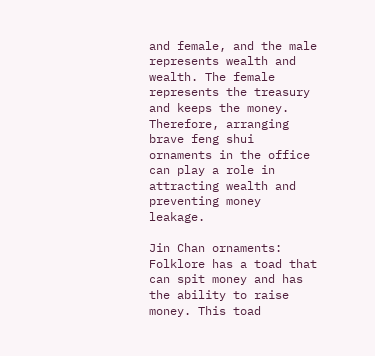and female, and the male represents wealth and wealth. The female represents the treasury and keeps the money. Therefore, arranging brave feng shui ornaments in the office can play a role in attracting wealth and preventing money leakage.

Jin Chan ornaments: Folklore has a toad that can spit money and has the ability to raise money. This toad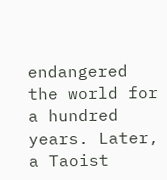endangered the world for a hundred years. Later, a Taoist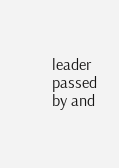leader passed by and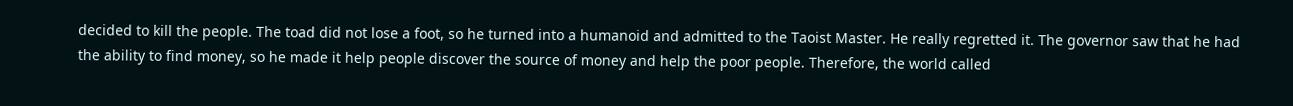decided to kill the people. The toad did not lose a foot, so he turned into a humanoid and admitted to the Taoist Master. He really regretted it. The governor saw that he had the ability to find money, so he made it help people discover the source of money and help the poor people. Therefore, the world called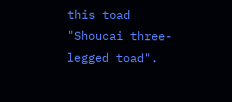this toad "Shoucai three-legged toad".